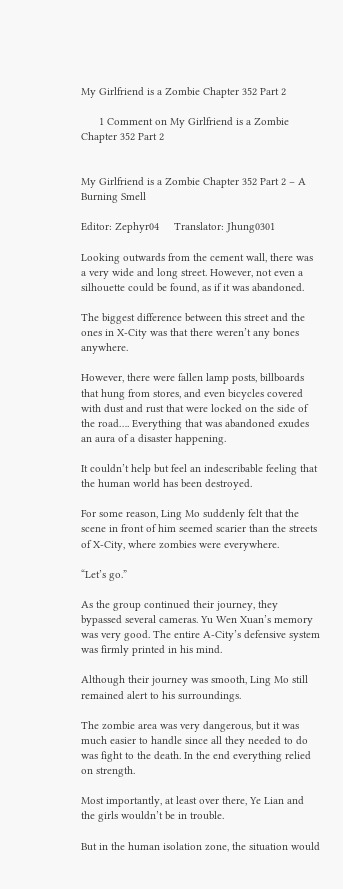My Girlfriend is a Zombie Chapter 352 Part 2

      1 Comment on My Girlfriend is a Zombie Chapter 352 Part 2


My Girlfriend is a Zombie Chapter 352 Part 2 – A Burning Smell

Editor: Zephyr04     Translator: Jhung0301

Looking outwards from the cement wall, there was a very wide and long street. However, not even a silhouette could be found, as if it was abandoned.

The biggest difference between this street and the ones in X-City was that there weren’t any bones anywhere.

However, there were fallen lamp posts, billboards that hung from stores, and even bicycles covered with dust and rust that were locked on the side of the road…. Everything that was abandoned exudes an aura of a disaster happening.

It couldn’t help but feel an indescribable feeling that the human world has been destroyed.

For some reason, Ling Mo suddenly felt that the scene in front of him seemed scarier than the streets of X-City, where zombies were everywhere.

“Let’s go.”

As the group continued their journey, they bypassed several cameras. Yu Wen Xuan’s memory was very good. The entire A-City’s defensive system was firmly printed in his mind.

Although their journey was smooth, Ling Mo still remained alert to his surroundings.

The zombie area was very dangerous, but it was much easier to handle since all they needed to do was fight to the death. In the end everything relied on strength.

Most importantly, at least over there, Ye Lian and the girls wouldn’t be in trouble.

But in the human isolation zone, the situation would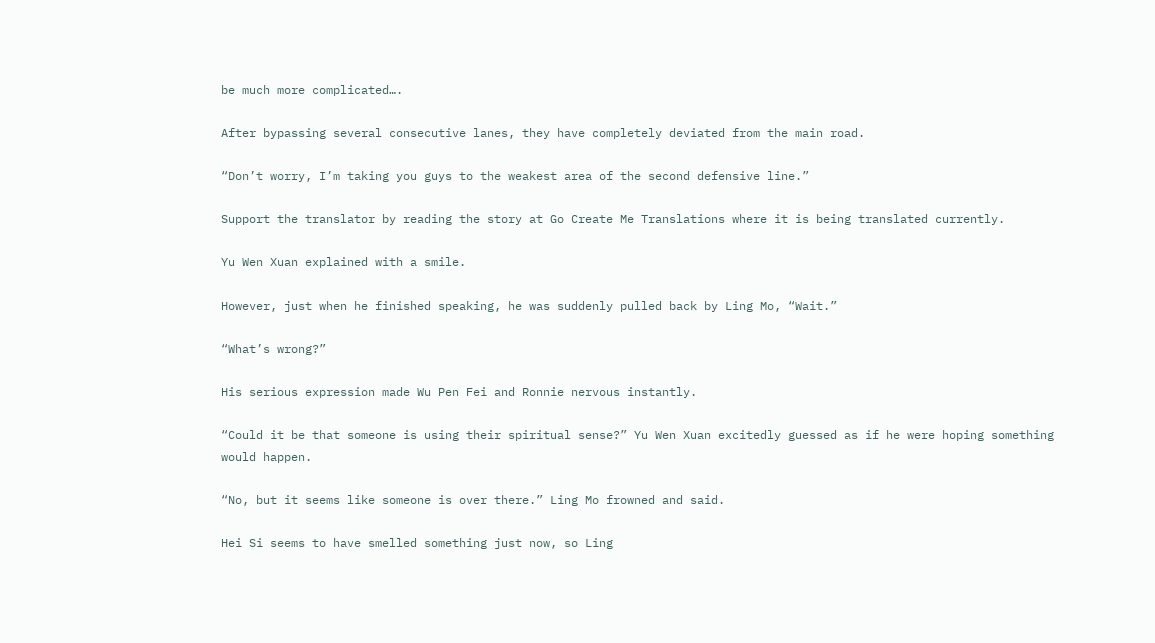be much more complicated….

After bypassing several consecutive lanes, they have completely deviated from the main road.

“Don’t worry, I’m taking you guys to the weakest area of the second defensive line.”

Support the translator by reading the story at Go Create Me Translations where it is being translated currently.

Yu Wen Xuan explained with a smile.

However, just when he finished speaking, he was suddenly pulled back by Ling Mo, “Wait.”

“What’s wrong?”

His serious expression made Wu Pen Fei and Ronnie nervous instantly.

“Could it be that someone is using their spiritual sense?” Yu Wen Xuan excitedly guessed as if he were hoping something would happen.

“No, but it seems like someone is over there.” Ling Mo frowned and said.

Hei Si seems to have smelled something just now, so Ling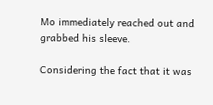Mo immediately reached out and grabbed his sleeve.

Considering the fact that it was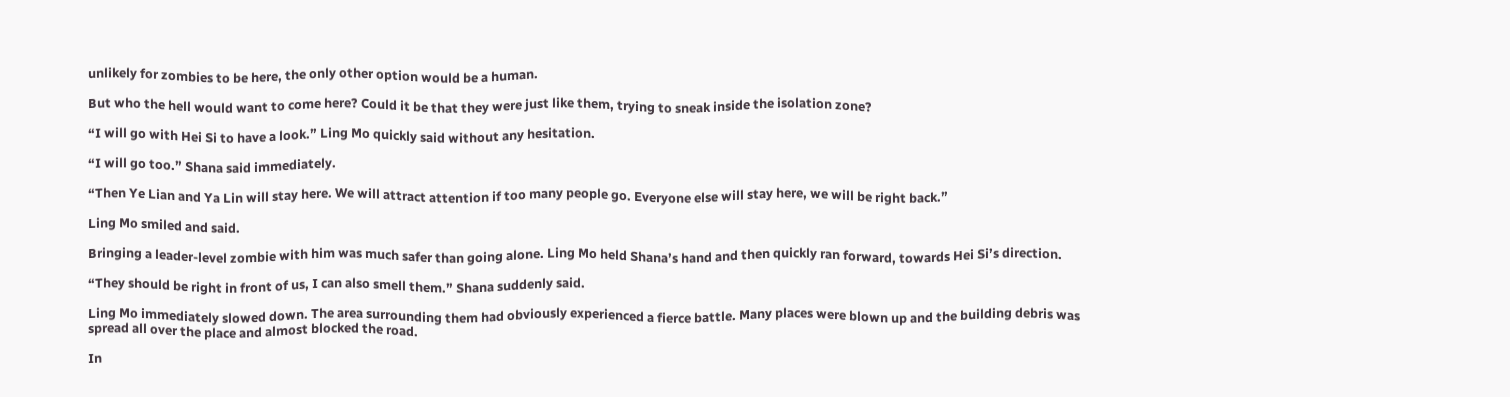unlikely for zombies to be here, the only other option would be a human.

But who the hell would want to come here? Could it be that they were just like them, trying to sneak inside the isolation zone?

“I will go with Hei Si to have a look.” Ling Mo quickly said without any hesitation.

“I will go too.” Shana said immediately.

“Then Ye Lian and Ya Lin will stay here. We will attract attention if too many people go. Everyone else will stay here, we will be right back.”

Ling Mo smiled and said.

Bringing a leader-level zombie with him was much safer than going alone. Ling Mo held Shana’s hand and then quickly ran forward, towards Hei Si’s direction.

“They should be right in front of us, I can also smell them.” Shana suddenly said.

Ling Mo immediately slowed down. The area surrounding them had obviously experienced a fierce battle. Many places were blown up and the building debris was spread all over the place and almost blocked the road.

In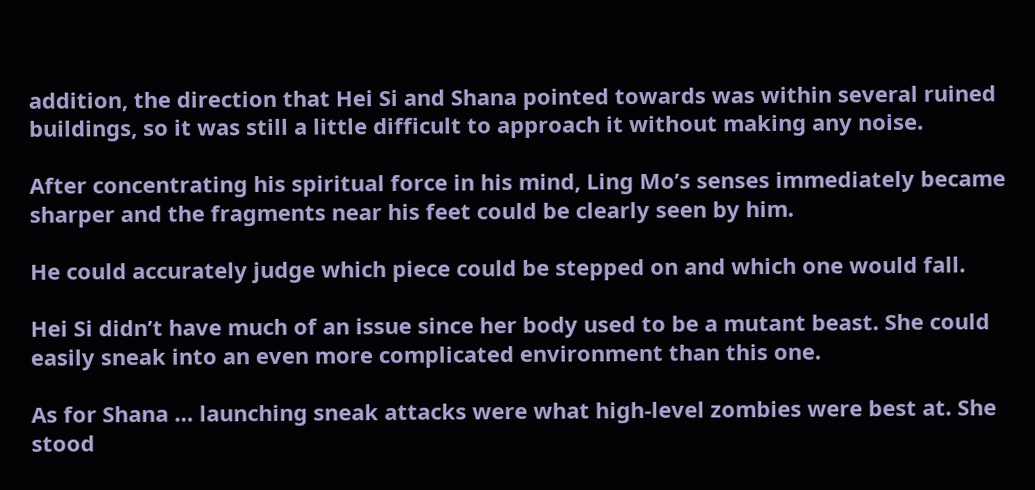addition, the direction that Hei Si and Shana pointed towards was within several ruined buildings, so it was still a little difficult to approach it without making any noise.

After concentrating his spiritual force in his mind, Ling Mo’s senses immediately became sharper and the fragments near his feet could be clearly seen by him.

He could accurately judge which piece could be stepped on and which one would fall.

Hei Si didn’t have much of an issue since her body used to be a mutant beast. She could easily sneak into an even more complicated environment than this one.

As for Shana … launching sneak attacks were what high-level zombies were best at. She stood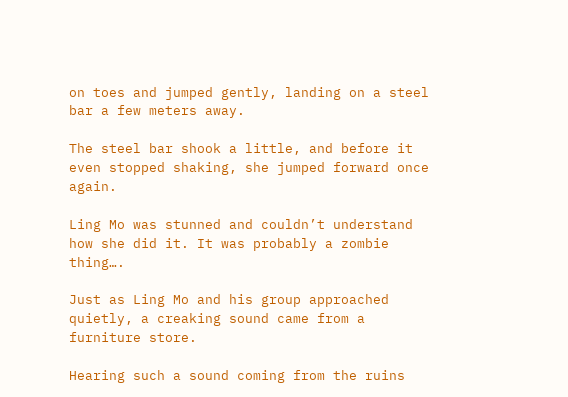on toes and jumped gently, landing on a steel bar a few meters away.

The steel bar shook a little, and before it even stopped shaking, she jumped forward once again.

Ling Mo was stunned and couldn’t understand how she did it. It was probably a zombie thing….

Just as Ling Mo and his group approached quietly, a creaking sound came from a furniture store.

Hearing such a sound coming from the ruins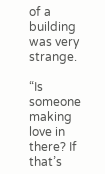of a building was very strange.

“Is someone making love in there? If that’s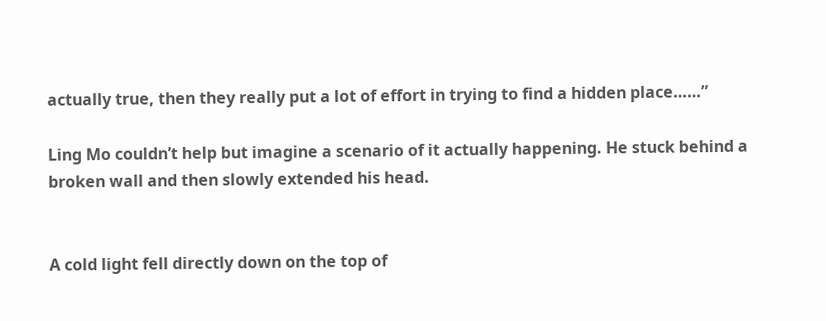actually true, then they really put a lot of effort in trying to find a hidden place……”

Ling Mo couldn’t help but imagine a scenario of it actually happening. He stuck behind a broken wall and then slowly extended his head.


A cold light fell directly down on the top of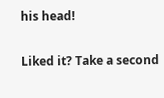his head!

Liked it? Take a second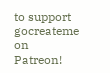to support gocreateme on Patreon!